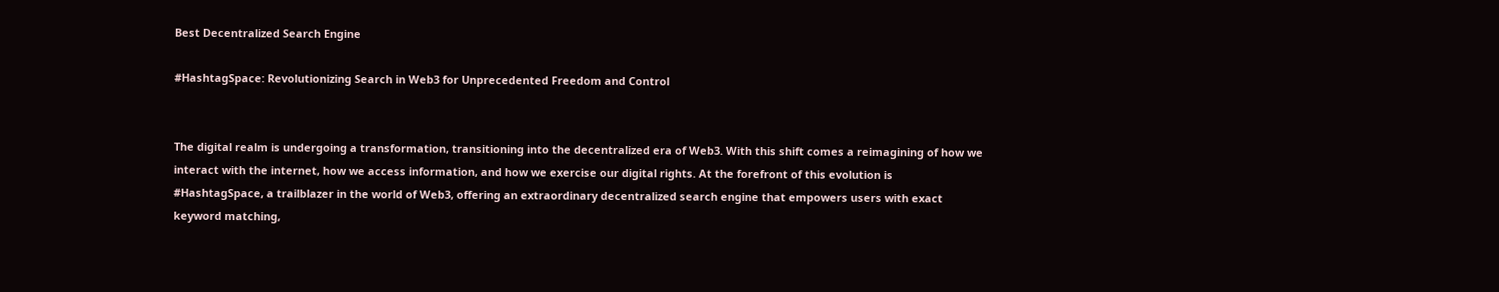Best Decentralized Search Engine

#HashtagSpace: Revolutionizing Search in Web3 for Unprecedented Freedom and Control


The digital realm is undergoing a transformation, transitioning into the decentralized era of Web3. With this shift comes a reimagining of how we interact with the internet, how we access information, and how we exercise our digital rights. At the forefront of this evolution is #HashtagSpace, a trailblazer in the world of Web3, offering an extraordinary decentralized search engine that empowers users with exact keyword matching,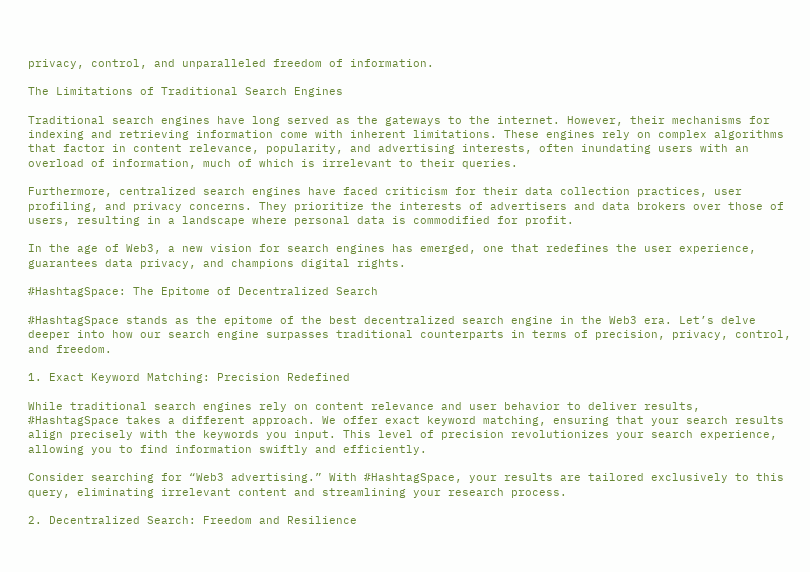privacy, control, and unparalleled freedom of information.

The Limitations of Traditional Search Engines

Traditional search engines have long served as the gateways to the internet. However, their mechanisms for indexing and retrieving information come with inherent limitations. These engines rely on complex algorithms that factor in content relevance, popularity, and advertising interests, often inundating users with an overload of information, much of which is irrelevant to their queries.

Furthermore, centralized search engines have faced criticism for their data collection practices, user profiling, and privacy concerns. They prioritize the interests of advertisers and data brokers over those of users, resulting in a landscape where personal data is commodified for profit.

In the age of Web3, a new vision for search engines has emerged, one that redefines the user experience, guarantees data privacy, and champions digital rights.

#HashtagSpace: The Epitome of Decentralized Search

#HashtagSpace stands as the epitome of the best decentralized search engine in the Web3 era. Let’s delve deeper into how our search engine surpasses traditional counterparts in terms of precision, privacy, control, and freedom.

1. Exact Keyword Matching: Precision Redefined

While traditional search engines rely on content relevance and user behavior to deliver results, #HashtagSpace takes a different approach. We offer exact keyword matching, ensuring that your search results align precisely with the keywords you input. This level of precision revolutionizes your search experience, allowing you to find information swiftly and efficiently.

Consider searching for “Web3 advertising.” With #HashtagSpace, your results are tailored exclusively to this query, eliminating irrelevant content and streamlining your research process.

2. Decentralized Search: Freedom and Resilience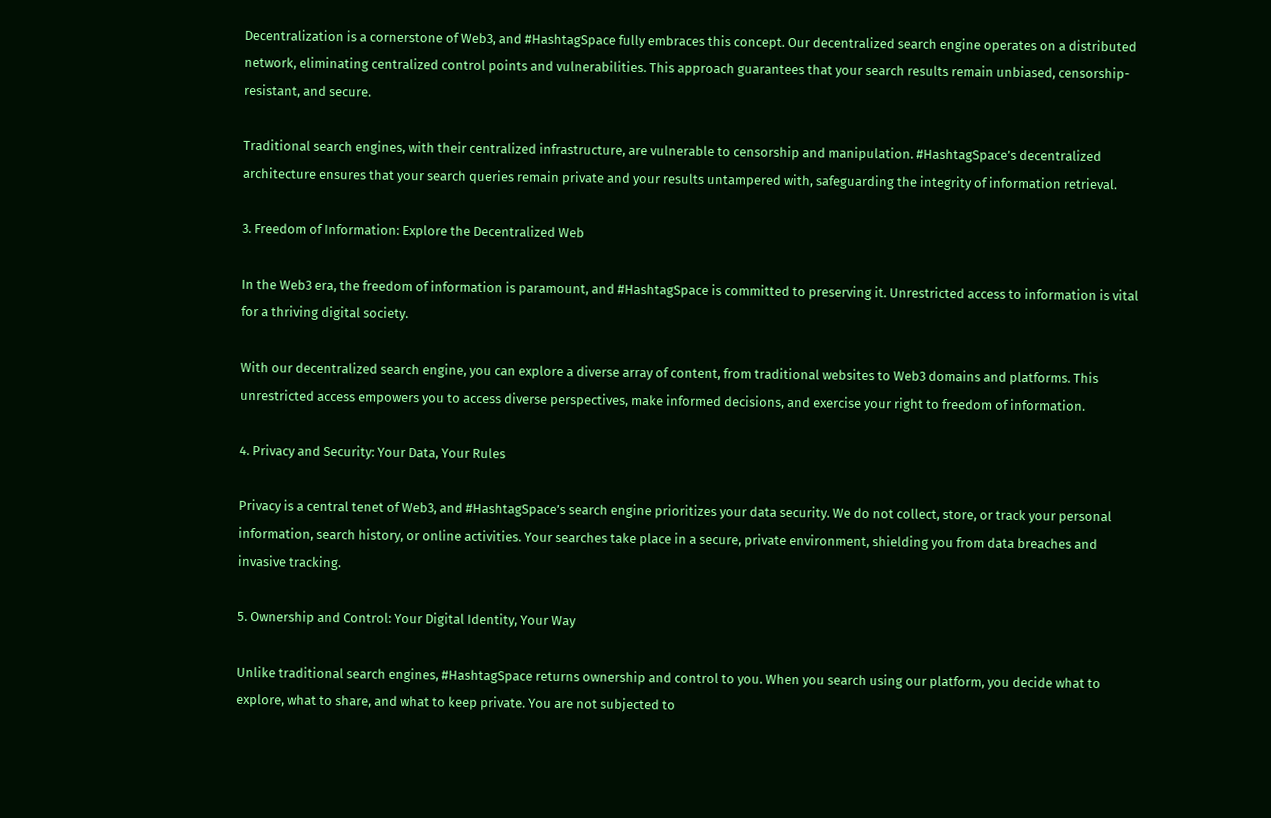Decentralization is a cornerstone of Web3, and #HashtagSpace fully embraces this concept. Our decentralized search engine operates on a distributed network, eliminating centralized control points and vulnerabilities. This approach guarantees that your search results remain unbiased, censorship-resistant, and secure.

Traditional search engines, with their centralized infrastructure, are vulnerable to censorship and manipulation. #HashtagSpace’s decentralized architecture ensures that your search queries remain private and your results untampered with, safeguarding the integrity of information retrieval.

3. Freedom of Information: Explore the Decentralized Web

In the Web3 era, the freedom of information is paramount, and #HashtagSpace is committed to preserving it. Unrestricted access to information is vital for a thriving digital society.

With our decentralized search engine, you can explore a diverse array of content, from traditional websites to Web3 domains and platforms. This unrestricted access empowers you to access diverse perspectives, make informed decisions, and exercise your right to freedom of information.

4. Privacy and Security: Your Data, Your Rules

Privacy is a central tenet of Web3, and #HashtagSpace’s search engine prioritizes your data security. We do not collect, store, or track your personal information, search history, or online activities. Your searches take place in a secure, private environment, shielding you from data breaches and invasive tracking.

5. Ownership and Control: Your Digital Identity, Your Way

Unlike traditional search engines, #HashtagSpace returns ownership and control to you. When you search using our platform, you decide what to explore, what to share, and what to keep private. You are not subjected to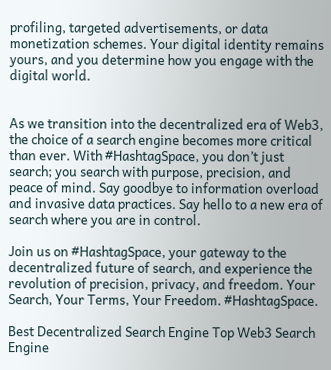profiling, targeted advertisements, or data monetization schemes. Your digital identity remains yours, and you determine how you engage with the digital world.


As we transition into the decentralized era of Web3, the choice of a search engine becomes more critical than ever. With #HashtagSpace, you don’t just search; you search with purpose, precision, and peace of mind. Say goodbye to information overload and invasive data practices. Say hello to a new era of search where you are in control.

Join us on #HashtagSpace, your gateway to the decentralized future of search, and experience the revolution of precision, privacy, and freedom. Your Search, Your Terms, Your Freedom. #HashtagSpace.

Best Decentralized Search Engine Top Web3 Search Engine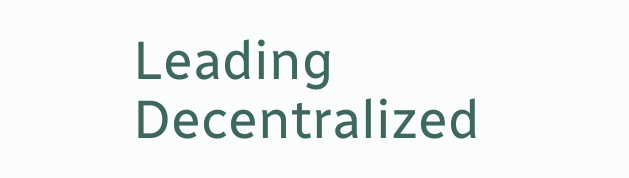Leading Decentralized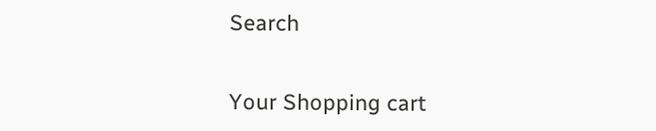Search


Your Shopping cart